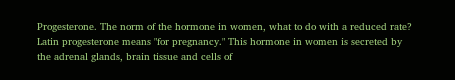Progesterone. The norm of the hormone in women, what to do with a reduced rate?
Latin progesterone means "for pregnancy." This hormone in women is secreted by the adrenal glands, brain tissue and cells of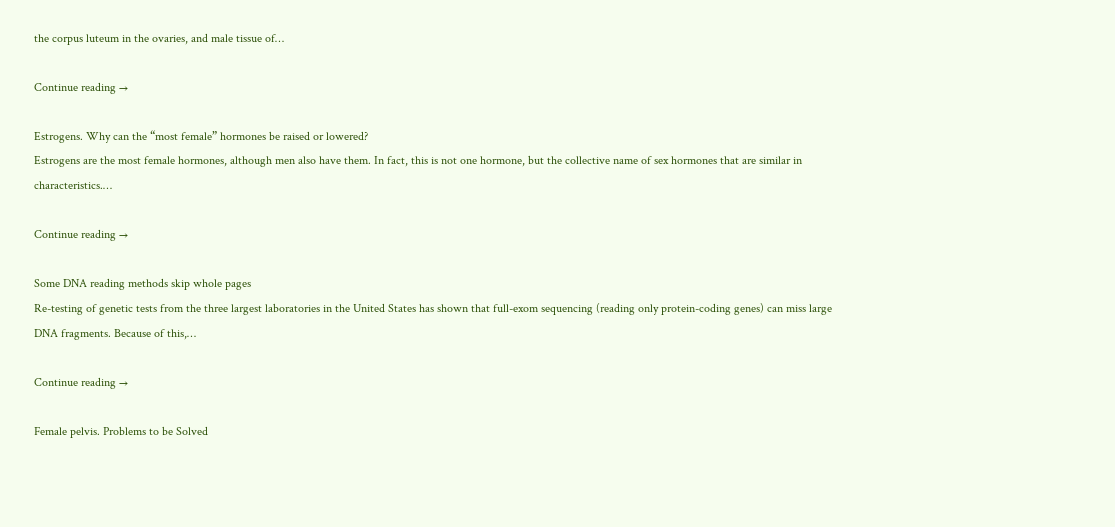the corpus luteum in the ovaries, and male tissue of…

Continue reading →

Estrogens. Why can the “most female” hormones be raised or lowered?
Estrogens are the most female hormones, although men also have them. In fact, this is not one hormone, but the collective name of sex hormones that are similar in characteristics.…

Continue reading →

Some DNA reading methods skip whole pages
Re-testing of genetic tests from the three largest laboratories in the United States has shown that full-exom sequencing (reading only protein-coding genes) can miss large DNA fragments. Because of this,…

Continue reading →

Female pelvis. Problems to be Solved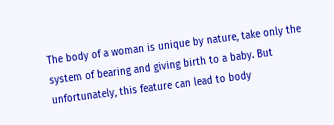The body of a woman is unique by nature, take only the system of bearing and giving birth to a baby. But unfortunately, this feature can lead to body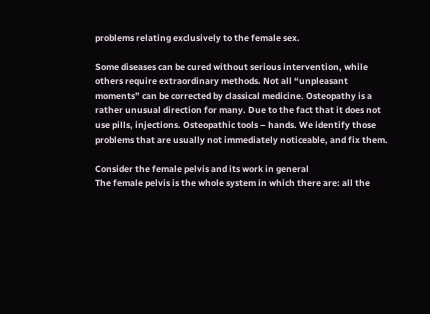problems relating exclusively to the female sex.

Some diseases can be cured without serious intervention, while others require extraordinary methods. Not all “unpleasant moments” can be corrected by classical medicine. Osteopathy is a rather unusual direction for many. Due to the fact that it does not use pills, injections. Osteopathic tools – hands. We identify those problems that are usually not immediately noticeable, and fix them.

Consider the female pelvis and its work in general
The female pelvis is the whole system in which there are: all the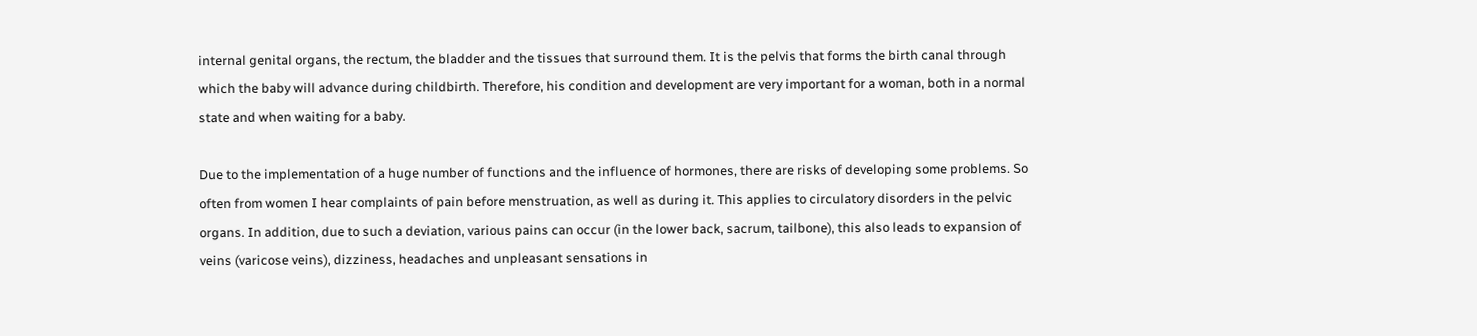internal genital organs, the rectum, the bladder and the tissues that surround them. It is the pelvis that forms the birth canal through which the baby will advance during childbirth. Therefore, his condition and development are very important for a woman, both in a normal state and when waiting for a baby.

Due to the implementation of a huge number of functions and the influence of hormones, there are risks of developing some problems. So often from women I hear complaints of pain before menstruation, as well as during it. This applies to circulatory disorders in the pelvic organs. In addition, due to such a deviation, various pains can occur (in the lower back, sacrum, tailbone), this also leads to expansion of veins (varicose veins), dizziness, headaches and unpleasant sensations in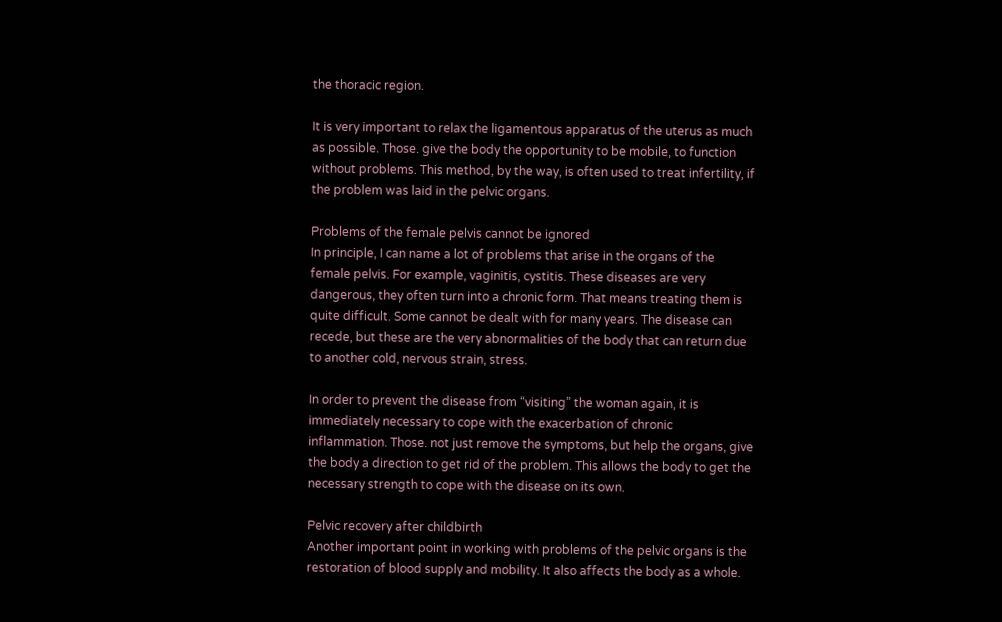the thoracic region.

It is very important to relax the ligamentous apparatus of the uterus as much as possible. Those. give the body the opportunity to be mobile, to function without problems. This method, by the way, is often used to treat infertility, if the problem was laid in the pelvic organs.

Problems of the female pelvis cannot be ignored
In principle, I can name a lot of problems that arise in the organs of the female pelvis. For example, vaginitis, cystitis. These diseases are very dangerous, they often turn into a chronic form. That means treating them is quite difficult. Some cannot be dealt with for many years. The disease can recede, but these are the very abnormalities of the body that can return due to another cold, nervous strain, stress.

In order to prevent the disease from “visiting” the woman again, it is immediately necessary to cope with the exacerbation of chronic inflammation. Those. not just remove the symptoms, but help the organs, give the body a direction to get rid of the problem. This allows the body to get the necessary strength to cope with the disease on its own.

Pelvic recovery after childbirth
Another important point in working with problems of the pelvic organs is the restoration of blood supply and mobility. It also affects the body as a whole.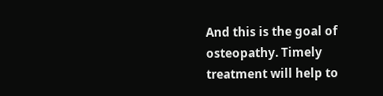And this is the goal of osteopathy. Timely treatment will help to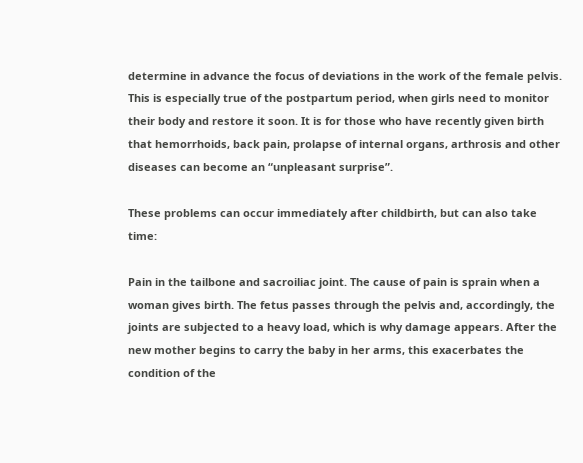determine in advance the focus of deviations in the work of the female pelvis. This is especially true of the postpartum period, when girls need to monitor their body and restore it soon. It is for those who have recently given birth that hemorrhoids, back pain, prolapse of internal organs, arthrosis and other diseases can become an “unpleasant surprise”.

These problems can occur immediately after childbirth, but can also take time:

Pain in the tailbone and sacroiliac joint. The cause of pain is sprain when a woman gives birth. The fetus passes through the pelvis and, accordingly, the joints are subjected to a heavy load, which is why damage appears. After the new mother begins to carry the baby in her arms, this exacerbates the condition of the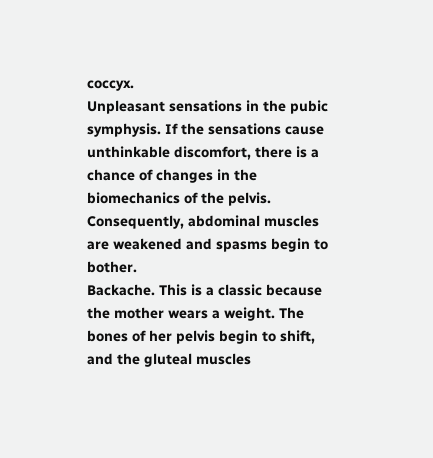coccyx.
Unpleasant sensations in the pubic symphysis. If the sensations cause unthinkable discomfort, there is a chance of changes in the biomechanics of the pelvis. Consequently, abdominal muscles are weakened and spasms begin to bother.
Backache. This is a classic because the mother wears a weight. The bones of her pelvis begin to shift, and the gluteal muscles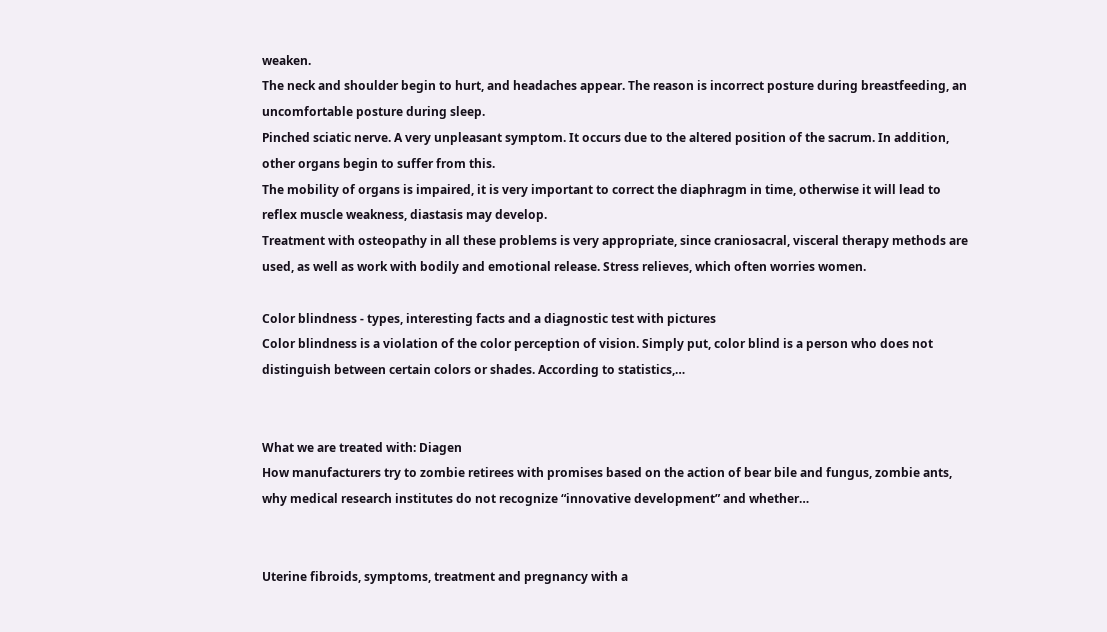weaken.
The neck and shoulder begin to hurt, and headaches appear. The reason is incorrect posture during breastfeeding, an uncomfortable posture during sleep.
Pinched sciatic nerve. A very unpleasant symptom. It occurs due to the altered position of the sacrum. In addition, other organs begin to suffer from this.
The mobility of organs is impaired, it is very important to correct the diaphragm in time, otherwise it will lead to reflex muscle weakness, diastasis may develop.
Treatment with osteopathy in all these problems is very appropriate, since craniosacral, visceral therapy methods are used, as well as work with bodily and emotional release. Stress relieves, which often worries women.

Color blindness - types, interesting facts and a diagnostic test with pictures
Color blindness is a violation of the color perception of vision. Simply put, color blind is a person who does not distinguish between certain colors or shades. According to statistics,…


What we are treated with: Diagen
How manufacturers try to zombie retirees with promises based on the action of bear bile and fungus, zombie ants, why medical research institutes do not recognize “innovative development” and whether…


Uterine fibroids, symptoms, treatment and pregnancy with a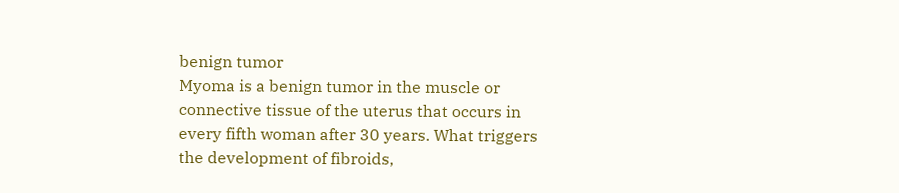benign tumor
Myoma is a benign tumor in the muscle or connective tissue of the uterus that occurs in every fifth woman after 30 years. What triggers the development of fibroids,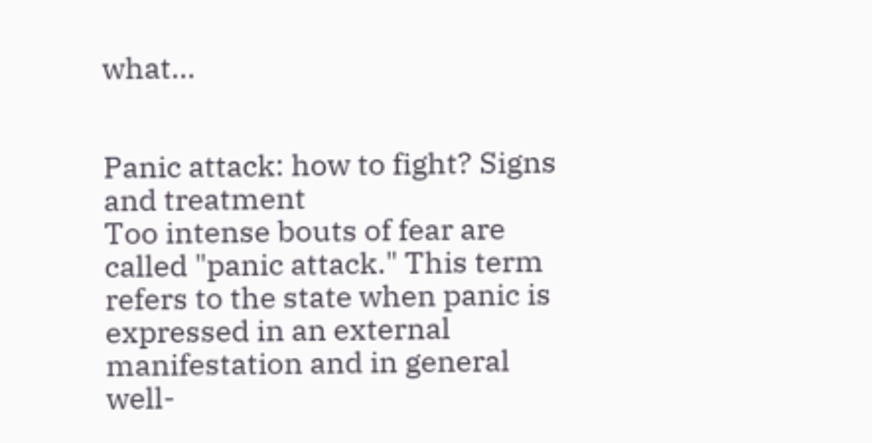what…


Panic attack: how to fight? Signs and treatment
Too intense bouts of fear are called "panic attack." This term refers to the state when panic is expressed in an external manifestation and in general well-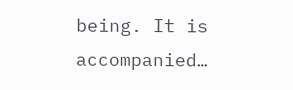being. It is accompanied…